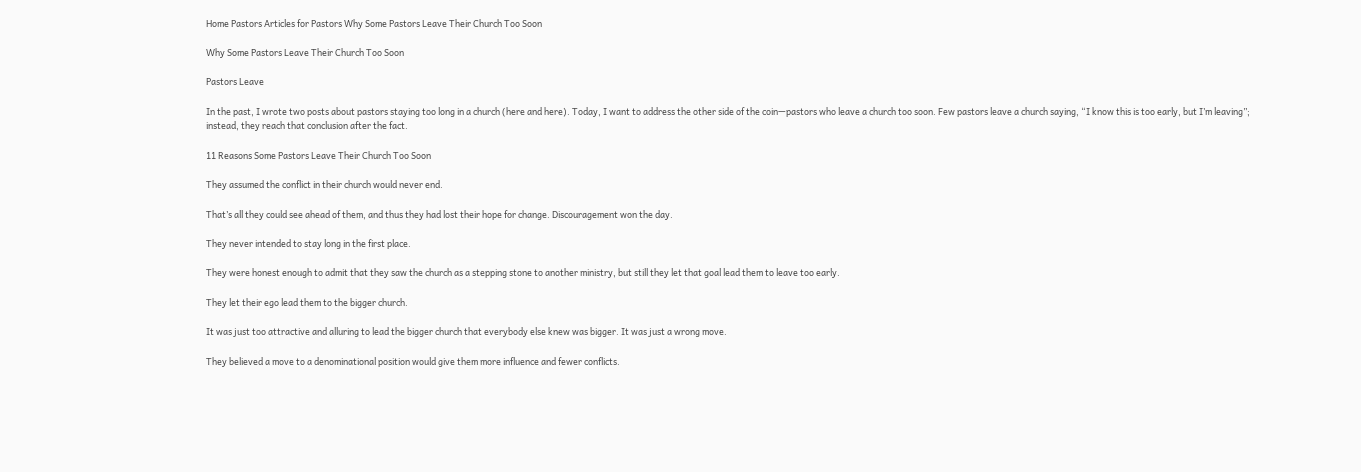Home Pastors Articles for Pastors Why Some Pastors Leave Their Church Too Soon

Why Some Pastors Leave Their Church Too Soon

Pastors Leave

In the past, I wrote two posts about pastors staying too long in a church (here and here). Today, I want to address the other side of the coin—pastors who leave a church too soon. Few pastors leave a church saying, “I know this is too early, but I’m leaving”; instead, they reach that conclusion after the fact.

11 Reasons Some Pastors Leave Their Church Too Soon

They assumed the conflict in their church would never end.

That’s all they could see ahead of them, and thus they had lost their hope for change. Discouragement won the day.

They never intended to stay long in the first place.

They were honest enough to admit that they saw the church as a stepping stone to another ministry, but still they let that goal lead them to leave too early.

They let their ego lead them to the bigger church.

It was just too attractive and alluring to lead the bigger church that everybody else knew was bigger. It was just a wrong move.

They believed a move to a denominational position would give them more influence and fewer conflicts.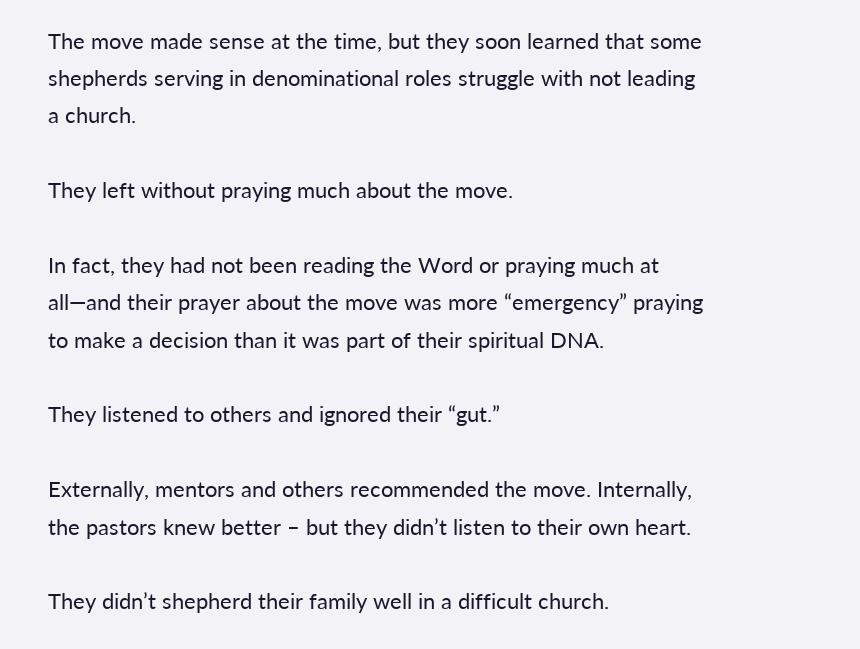The move made sense at the time, but they soon learned that some shepherds serving in denominational roles struggle with not leading a church.

They left without praying much about the move.

In fact, they had not been reading the Word or praying much at all—and their prayer about the move was more “emergency” praying to make a decision than it was part of their spiritual DNA.

They listened to others and ignored their “gut.”

Externally, mentors and others recommended the move. Internally, the pastors knew better – but they didn’t listen to their own heart.

They didn’t shepherd their family well in a difficult church.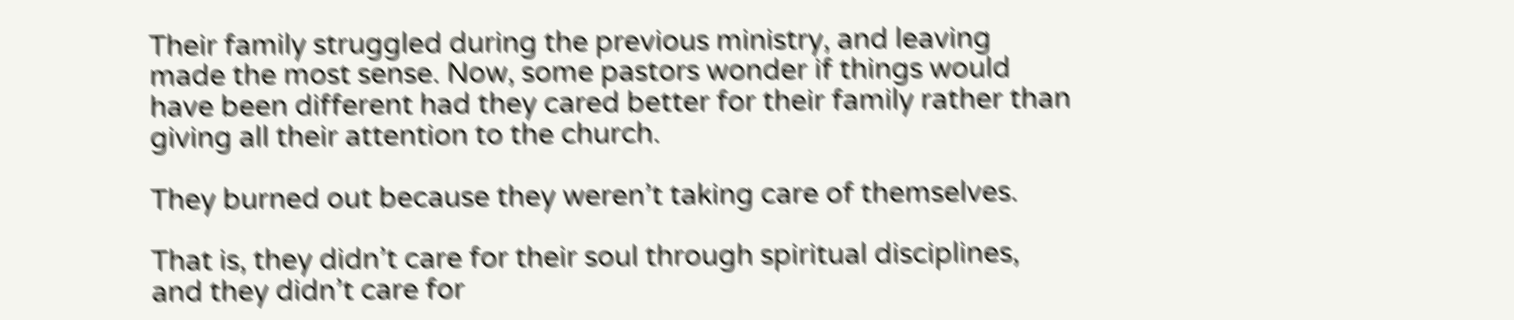Their family struggled during the previous ministry, and leaving made the most sense. Now, some pastors wonder if things would have been different had they cared better for their family rather than giving all their attention to the church.

They burned out because they weren’t taking care of themselves.

That is, they didn’t care for their soul through spiritual disciplines, and they didn’t care for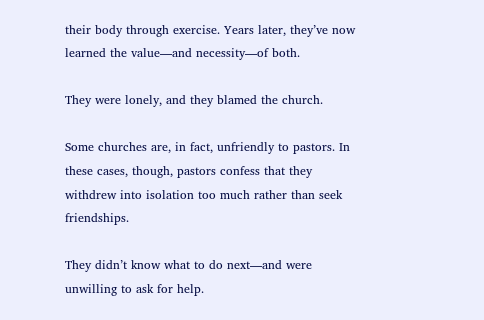their body through exercise. Years later, they’ve now learned the value—and necessity—of both.

They were lonely, and they blamed the church.

Some churches are, in fact, unfriendly to pastors. In these cases, though, pastors confess that they withdrew into isolation too much rather than seek friendships.

They didn’t know what to do next—and were unwilling to ask for help.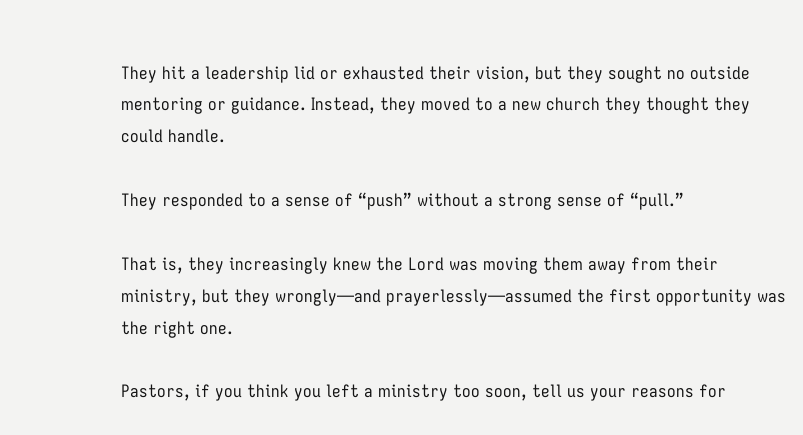They hit a leadership lid or exhausted their vision, but they sought no outside mentoring or guidance. Instead, they moved to a new church they thought they could handle.

They responded to a sense of “push” without a strong sense of “pull.”

That is, they increasingly knew the Lord was moving them away from their ministry, but they wrongly—and prayerlessly—assumed the first opportunity was the right one.

Pastors, if you think you left a ministry too soon, tell us your reasons for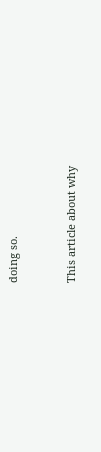doing so.


This article about why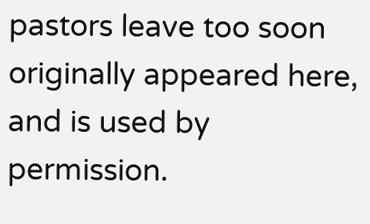pastors leave too soon originally appeared here, and is used by permission.